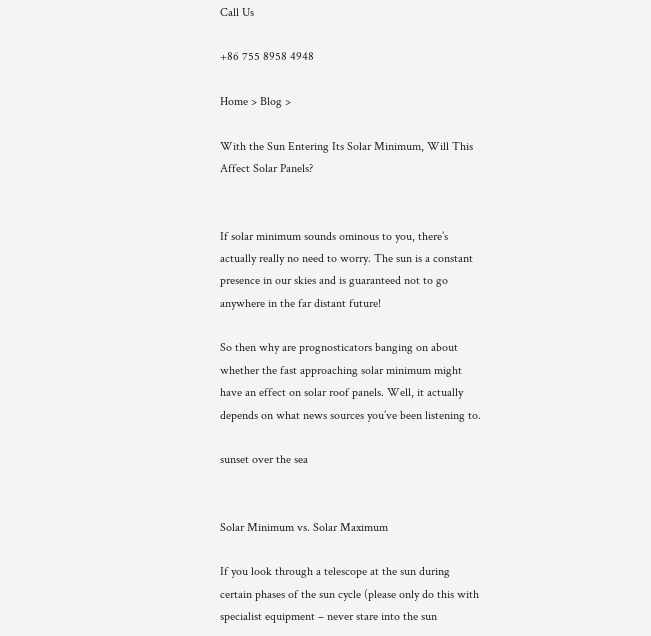Call Us

+86 755 8958 4948

Home > Blog >

With the Sun Entering Its Solar Minimum, Will This Affect Solar Panels?


If solar minimum sounds ominous to you, there’s actually really no need to worry. The sun is a constant presence in our skies and is guaranteed not to go anywhere in the far distant future!

So then why are prognosticators banging on about whether the fast approaching solar minimum might have an effect on solar roof panels. Well, it actually depends on what news sources you’ve been listening to.

sunset over the sea


Solar Minimum vs. Solar Maximum

If you look through a telescope at the sun during certain phases of the sun cycle (please only do this with specialist equipment – never stare into the sun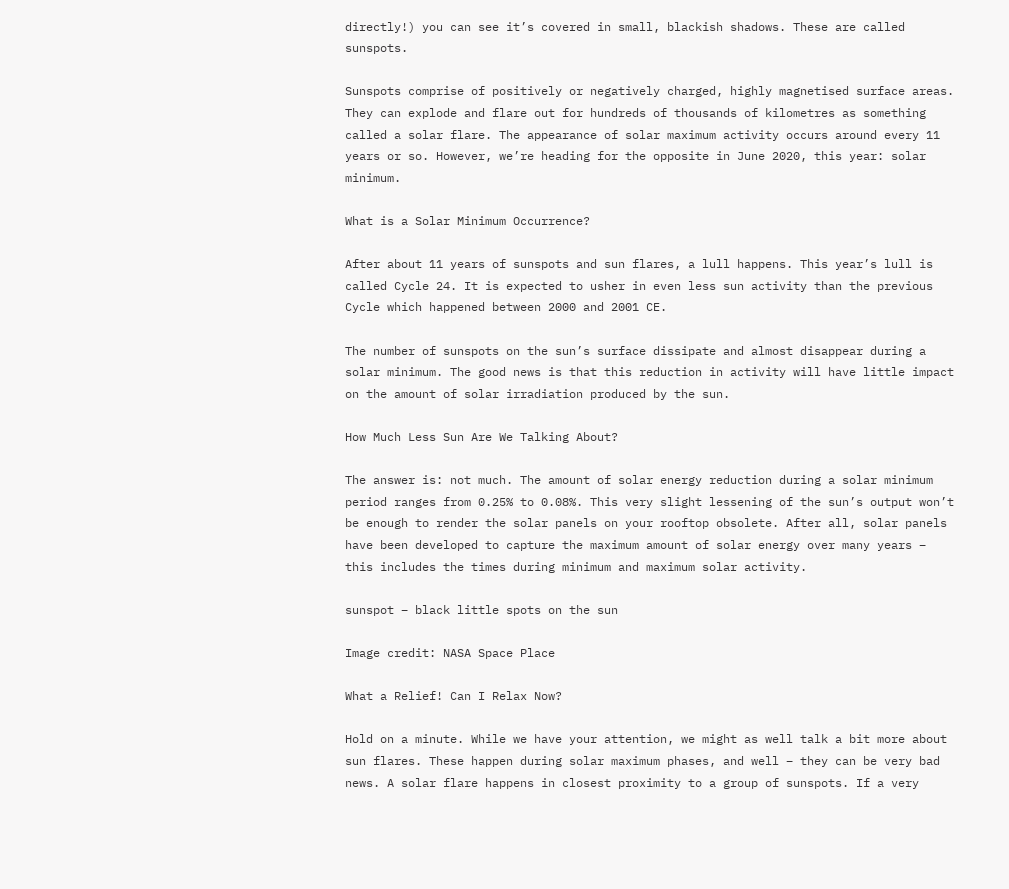directly!) you can see it’s covered in small, blackish shadows. These are called sunspots.

Sunspots comprise of positively or negatively charged, highly magnetised surface areas. They can explode and flare out for hundreds of thousands of kilometres as something called a solar flare. The appearance of solar maximum activity occurs around every 11 years or so. However, we’re heading for the opposite in June 2020, this year: solar minimum.

What is a Solar Minimum Occurrence?

After about 11 years of sunspots and sun flares, a lull happens. This year’s lull is called Cycle 24. It is expected to usher in even less sun activity than the previous Cycle which happened between 2000 and 2001 CE.

The number of sunspots on the sun’s surface dissipate and almost disappear during a solar minimum. The good news is that this reduction in activity will have little impact on the amount of solar irradiation produced by the sun.

How Much Less Sun Are We Talking About?

The answer is: not much. The amount of solar energy reduction during a solar minimum period ranges from 0.25% to 0.08%. This very slight lessening of the sun’s output won’t be enough to render the solar panels on your rooftop obsolete. After all, solar panels have been developed to capture the maximum amount of solar energy over many years – this includes the times during minimum and maximum solar activity.

sunspot – black little spots on the sun

Image credit: NASA Space Place

What a Relief! Can I Relax Now?

Hold on a minute. While we have your attention, we might as well talk a bit more about sun flares. These happen during solar maximum phases, and well – they can be very bad news. A solar flare happens in closest proximity to a group of sunspots. If a very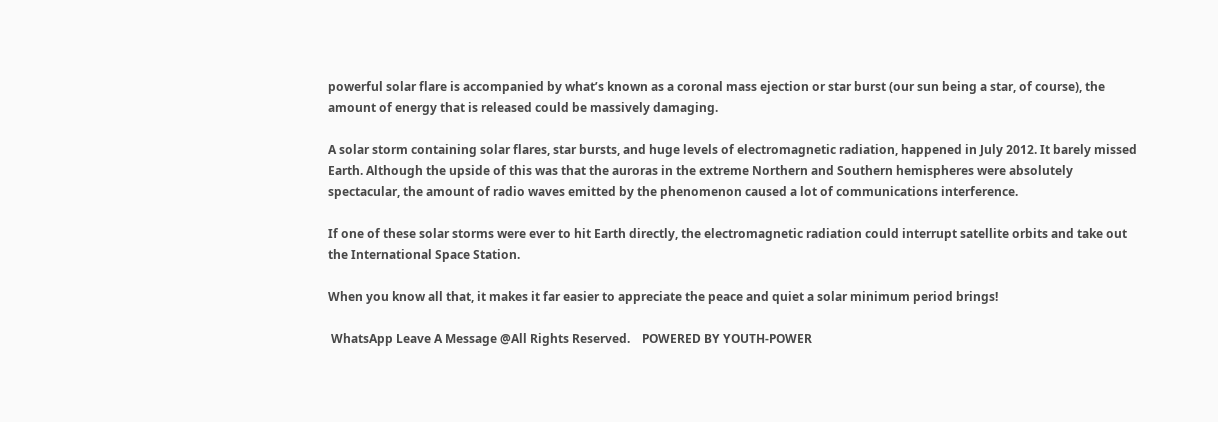powerful solar flare is accompanied by what’s known as a coronal mass ejection or star burst (our sun being a star, of course), the amount of energy that is released could be massively damaging.

A solar storm containing solar flares, star bursts, and huge levels of electromagnetic radiation, happened in July 2012. It barely missed Earth. Although the upside of this was that the auroras in the extreme Northern and Southern hemispheres were absolutely spectacular, the amount of radio waves emitted by the phenomenon caused a lot of communications interference.

If one of these solar storms were ever to hit Earth directly, the electromagnetic radiation could interrupt satellite orbits and take out the International Space Station.

When you know all that, it makes it far easier to appreciate the peace and quiet a solar minimum period brings!

 WhatsApp Leave A Message @All Rights Reserved.    POWERED BY YOUTH-POWER